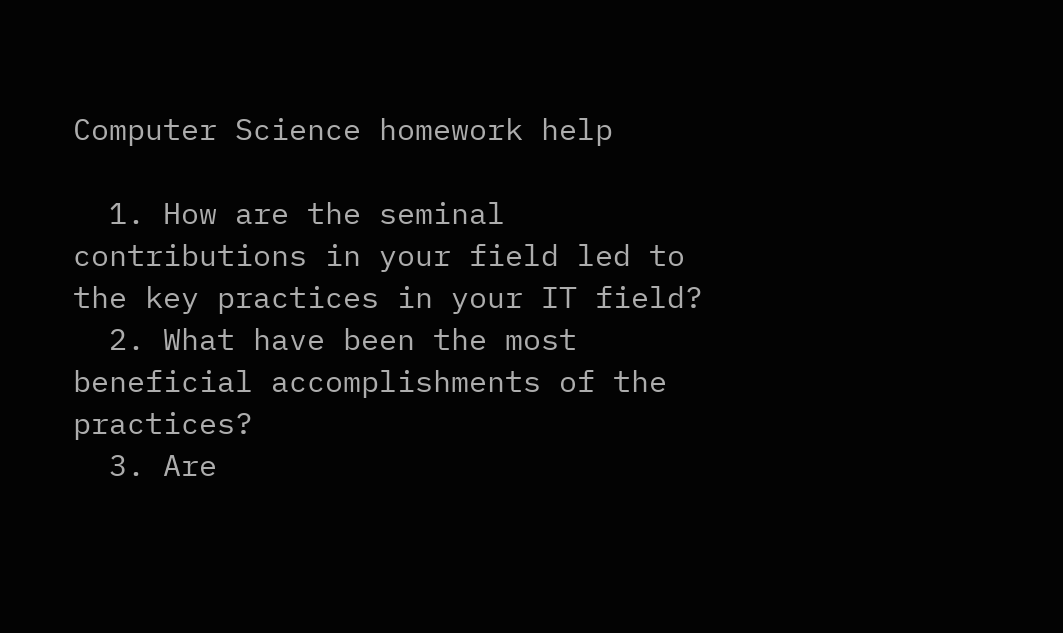Computer Science homework help

  1. How are the seminal contributions in your field led to the key practices in your IT field?
  2. What have been the most beneficial accomplishments of the practices?
  3. Are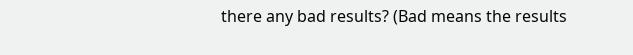there any bad results? (Bad means the results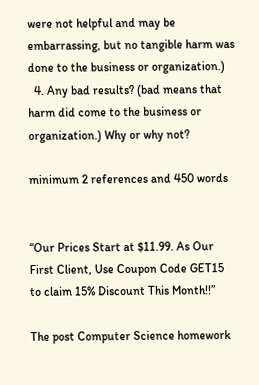were not helpful and may be embarrassing, but no tangible harm was done to the business or organization.)
  4. Any bad results? (bad means that harm did come to the business or organization.) Why or why not?

minimum 2 references and 450 words


“Our Prices Start at $11.99. As Our First Client, Use Coupon Code GET15 to claim 15% Discount This Month!!”

The post Computer Science homework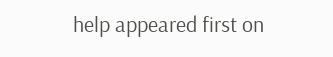help appeared first on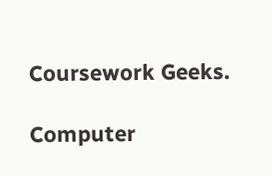Coursework Geeks.

Computer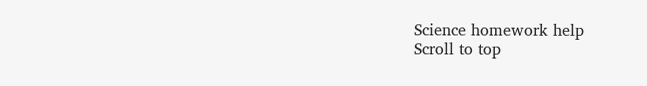Science homework help
Scroll to top